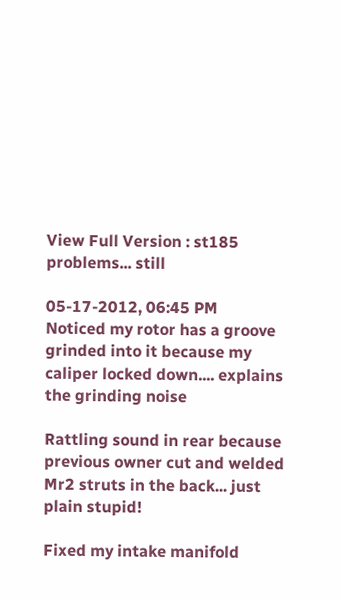View Full Version : st185 problems... still

05-17-2012, 06:45 PM
Noticed my rotor has a groove grinded into it because my caliper locked down.... explains the grinding noise

Rattling sound in rear because previous owner cut and welded Mr2 struts in the back... just plain stupid!

Fixed my intake manifold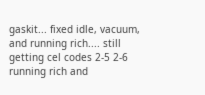gaskit... fixed idle, vacuum, and running rich.... still getting cel codes 2-5 2-6 running rich and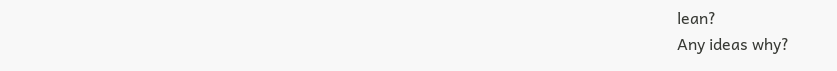lean?
Any ideas why?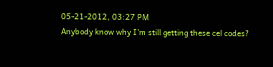05-21-2012, 03:27 PM
Anybody know why I'm still getting these cel codes?